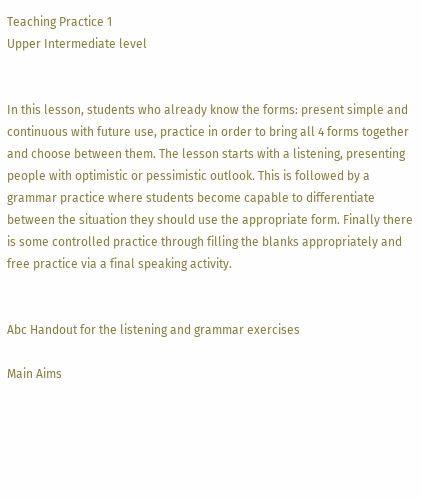Teaching Practice 1
Upper Intermediate level


In this lesson, students who already know the forms: present simple and continuous with future use, practice in order to bring all 4 forms together and choose between them. The lesson starts with a listening, presenting people with optimistic or pessimistic outlook. This is followed by a grammar practice where students become capable to differentiate between the situation they should use the appropriate form. Finally there is some controlled practice through filling the blanks appropriately and free practice via a final speaking activity.


Abc Handout for the listening and grammar exercises

Main Aims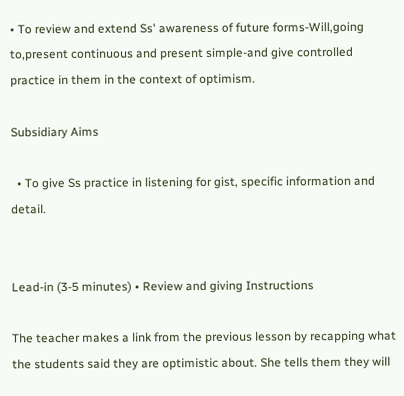• To review and extend Ss' awareness of future forms-Will,going to,present continuous and present simple-and give controlled practice in them in the context of optimism.

Subsidiary Aims

  • To give Ss practice in listening for gist, specific information and detail.


Lead-in (3-5 minutes) • Review and giving Instructions

The teacher makes a link from the previous lesson by recapping what the students said they are optimistic about. She tells them they will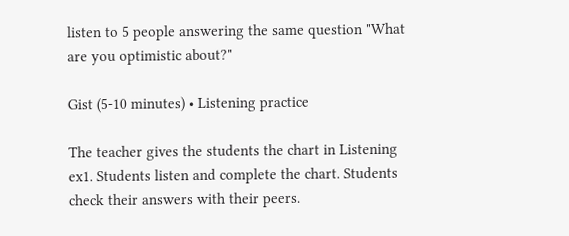listen to 5 people answering the same question "What are you optimistic about?"

Gist (5-10 minutes) • Listening practice

The teacher gives the students the chart in Listening ex1. Students listen and complete the chart. Students check their answers with their peers.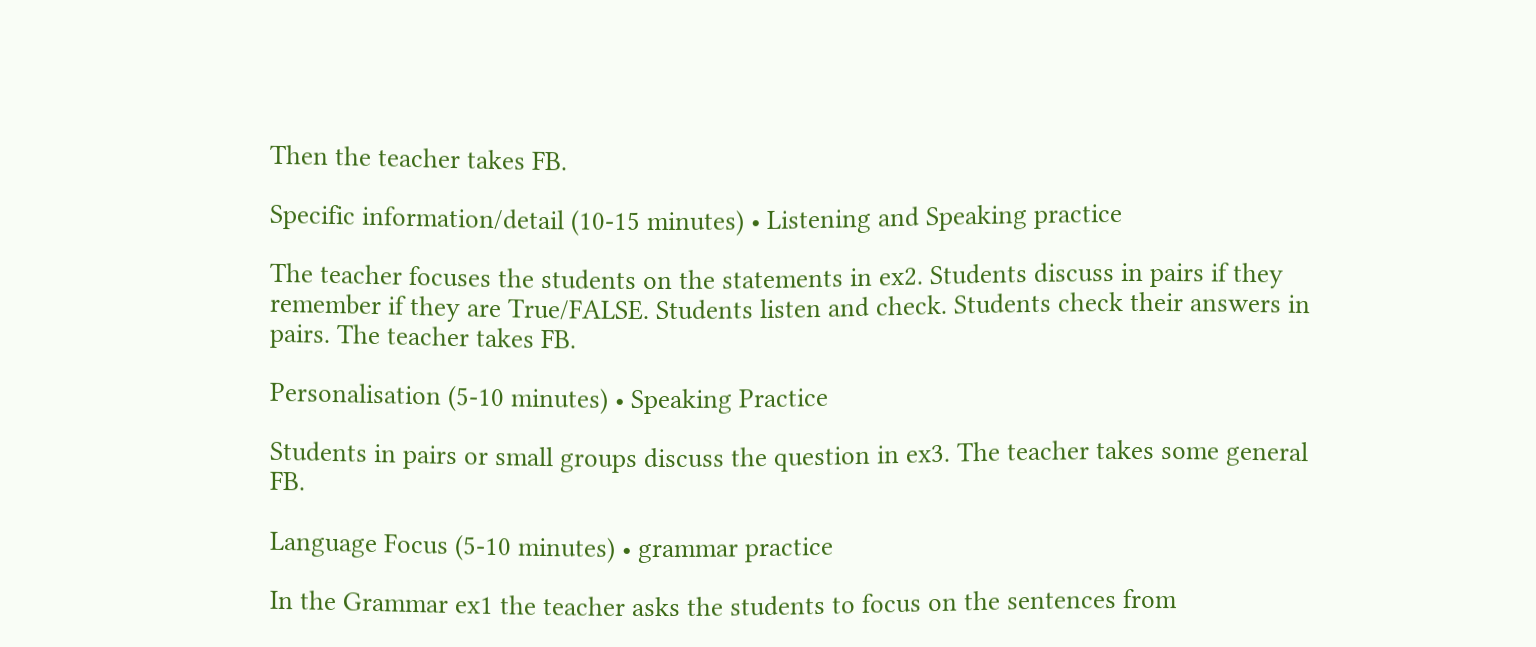Then the teacher takes FB.

Specific information/detail (10-15 minutes) • Listening and Speaking practice

The teacher focuses the students on the statements in ex2. Students discuss in pairs if they remember if they are True/FALSE. Students listen and check. Students check their answers in pairs. The teacher takes FB.

Personalisation (5-10 minutes) • Speaking Practice

Students in pairs or small groups discuss the question in ex3. The teacher takes some general FB.

Language Focus (5-10 minutes) • grammar practice

In the Grammar ex1 the teacher asks the students to focus on the sentences from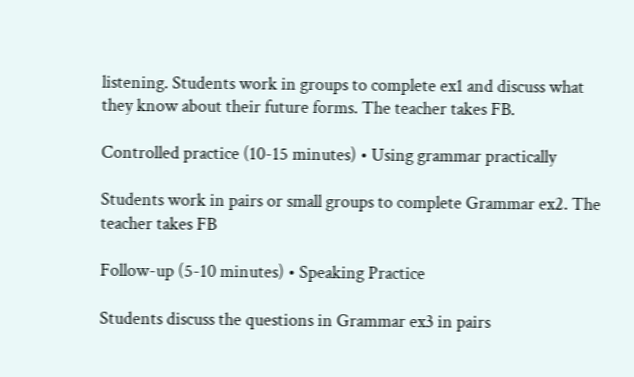listening. Students work in groups to complete ex1 and discuss what they know about their future forms. The teacher takes FB.

Controlled practice (10-15 minutes) • Using grammar practically

Students work in pairs or small groups to complete Grammar ex2. The teacher takes FB

Follow-up (5-10 minutes) • Speaking Practice

Students discuss the questions in Grammar ex3 in pairs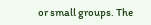or small groups. The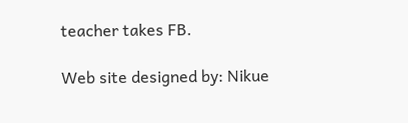teacher takes FB.

Web site designed by: Nikue